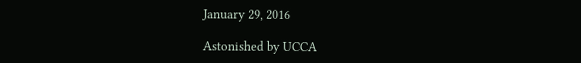January 29, 2016

Astonished by UCCA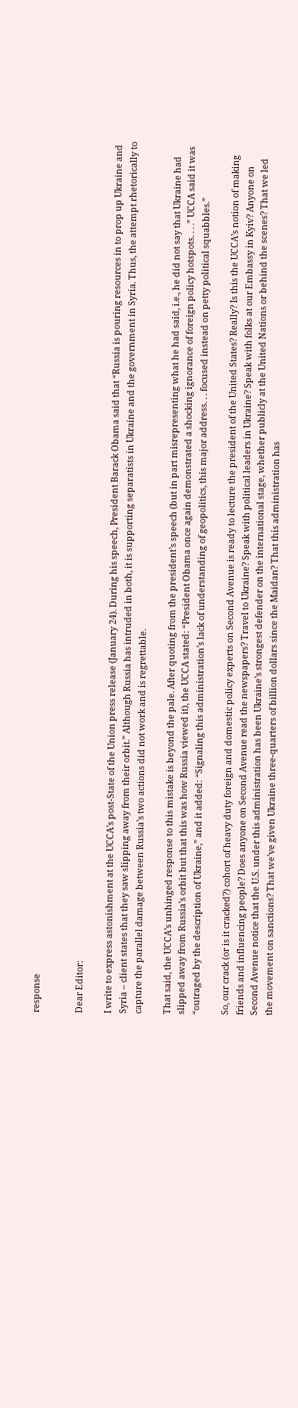response


Dear Editor:

I write to express astonishment at the UCCA’s post-State of the Union press release (January 24). During his speech, President Barack Obama said that “Russia is pouring resources in to prop up Ukraine and Syria – client states that they saw slipping away from their orbit.” Although Russia has intruded in both, it is supporting separatists in Ukraine and the government in Syria. Thus, the attempt rhetorically to capture the parallel damage between Russia’s two actions did not work and is regrettable.

That said, the UCCA’s unhinged response to this mistake is beyond the pale. After quoting from the president’s speech (but in part misrepresenting what he had said, i.e., he did not say that Ukraine had slipped away from Russia’s orbit but that this was how Russia viewed it), the UCCA stated: “President Obama once again demonstrated a shocking ignorance of foreign policy hotspots. . . .” UCCA said it was “outraged by the description of Ukraine,” and it added: “Signaling this administration’s lack of understanding of geopolitics, this major address. . . focused instead on petty political squabbles.”

So, our crack (or is it cracked?) cohort of heavy duty foreign and domestic policy experts on Second Avenue is ready to lecture the president of the United States? Really? Is this the UCCA’s notion of making friends and influencing people? Does anyone on Second Avenue read the newspapers? Travel to Ukraine? Speak with political leaders in Ukraine? Speak with folks at our Embassy in Kyiv? Anyone on Second Avenue notice that the U.S. under this administration has been Ukraine’s strongest defender on the international stage, whether publicly at the United Nations or behind the scenes? That we led the movement on sanctions? That we’ve given Ukraine three-quarters of billion dollars since the Maidan? That this administration has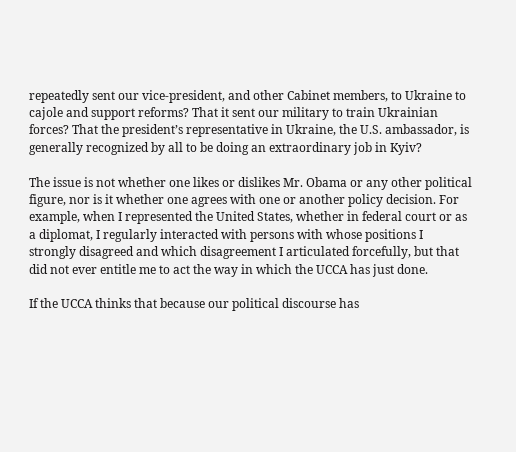repeatedly sent our vice-president, and other Cabinet members, to Ukraine to cajole and support reforms? That it sent our military to train Ukrainian forces? That the president’s representative in Ukraine, the U.S. ambassador, is generally recognized by all to be doing an extraordinary job in Kyiv?

The issue is not whether one likes or dislikes Mr. Obama or any other political figure, nor is it whether one agrees with one or another policy decision. For example, when I represented the United States, whether in federal court or as a diplomat, I regularly interacted with persons with whose positions I strongly disagreed and which disagreement I articulated forcefully, but that did not ever entitle me to act the way in which the UCCA has just done.

If the UCCA thinks that because our political discourse has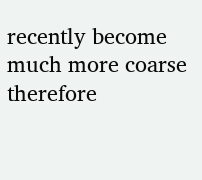recently become much more coarse therefore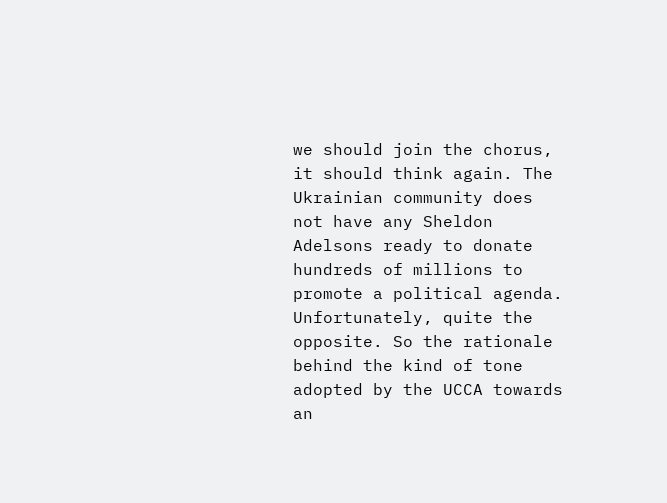we should join the chorus, it should think again. The Ukrainian community does not have any Sheldon Adelsons ready to donate hundreds of millions to promote a political agenda. Unfortunately, quite the opposite. So the rationale behind the kind of tone adopted by the UCCA towards an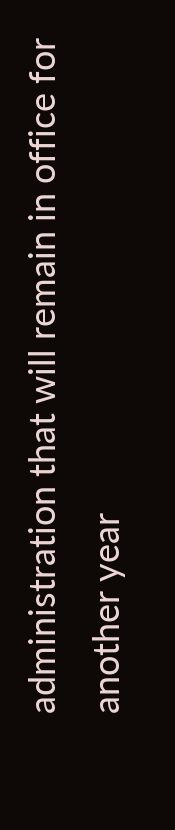administration that will remain in office for another year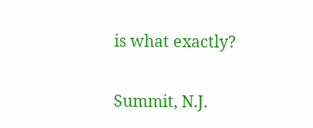is what exactly?

Summit, N.J.